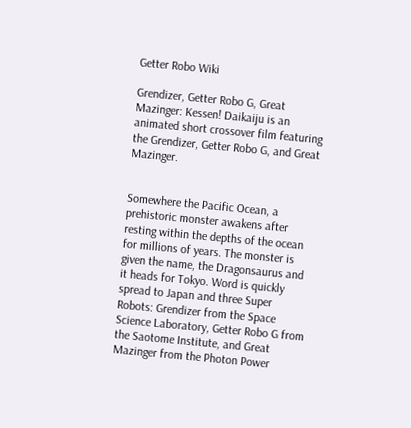Getter Robo Wiki

Grendizer, Getter Robo G, Great Mazinger: Kessen! Daikaiju is an animated short crossover film featuring the Grendizer, Getter Robo G, and Great Mazinger.


Somewhere the Pacific Ocean, a prehistoric monster awakens after resting within the depths of the ocean for millions of years. The monster is given the name, the Dragonsaurus and it heads for Tokyo. Word is quickly spread to Japan and three Super Robots: Grendizer from the Space Science Laboratory, Getter Robo G from the Saotome Institute, and Great Mazinger from the Photon Power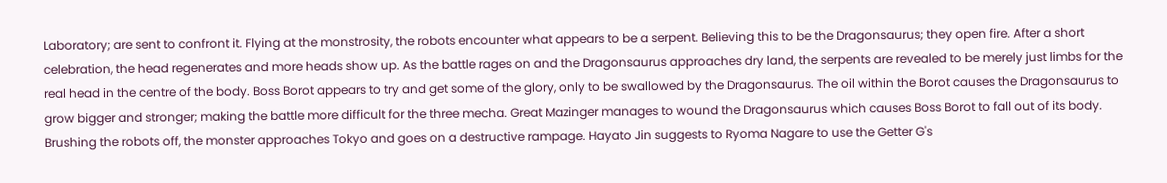Laboratory; are sent to confront it. Flying at the monstrosity, the robots encounter what appears to be a serpent. Believing this to be the Dragonsaurus; they open fire. After a short celebration, the head regenerates and more heads show up. As the battle rages on and the Dragonsaurus approaches dry land, the serpents are revealed to be merely just limbs for the real head in the centre of the body. Boss Borot appears to try and get some of the glory, only to be swallowed by the Dragonsaurus. The oil within the Borot causes the Dragonsaurus to grow bigger and stronger; making the battle more difficult for the three mecha. Great Mazinger manages to wound the Dragonsaurus which causes Boss Borot to fall out of its body. Brushing the robots off, the monster approaches Tokyo and goes on a destructive rampage. Hayato Jin suggests to Ryoma Nagare to use the Getter G's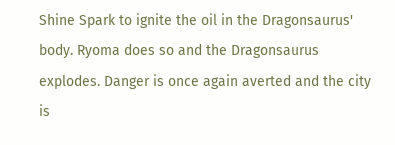Shine Spark to ignite the oil in the Dragonsaurus' body. Ryoma does so and the Dragonsaurus explodes. Danger is once again averted and the city is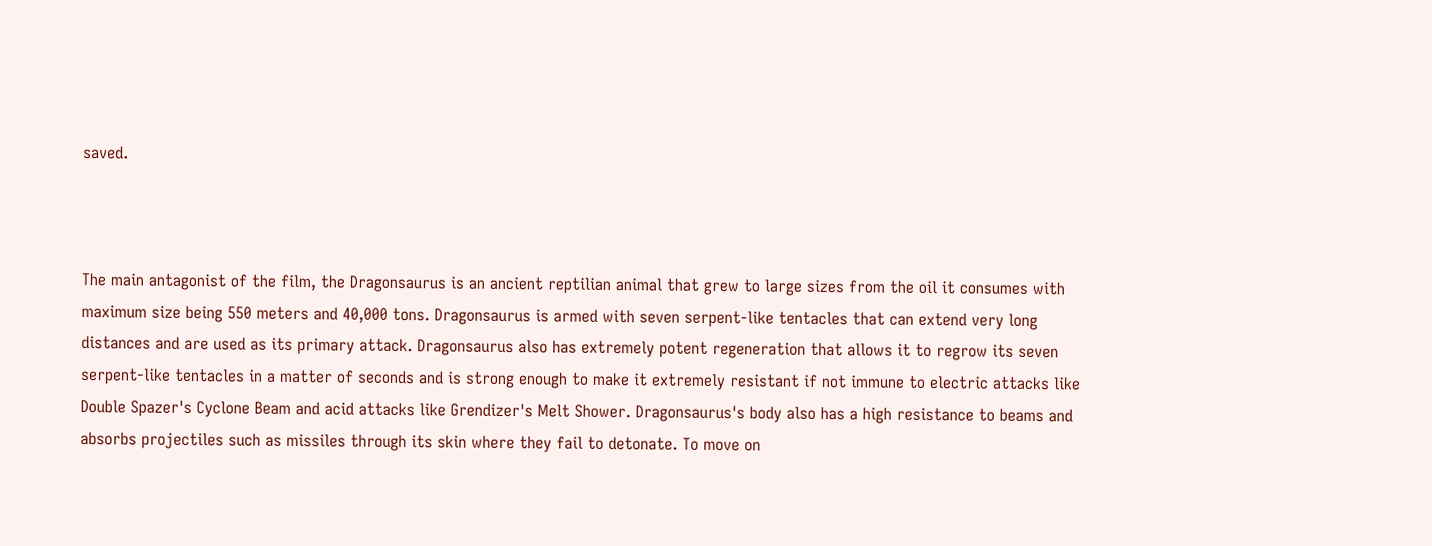saved.



The main antagonist of the film, the Dragonsaurus is an ancient reptilian animal that grew to large sizes from the oil it consumes with maximum size being 550 meters and 40,000 tons. Dragonsaurus is armed with seven serpent-like tentacles that can extend very long distances and are used as its primary attack. Dragonsaurus also has extremely potent regeneration that allows it to regrow its seven serpent-like tentacles in a matter of seconds and is strong enough to make it extremely resistant if not immune to electric attacks like Double Spazer's Cyclone Beam and acid attacks like Grendizer's Melt Shower. Dragonsaurus's body also has a high resistance to beams and absorbs projectiles such as missiles through its skin where they fail to detonate. To move on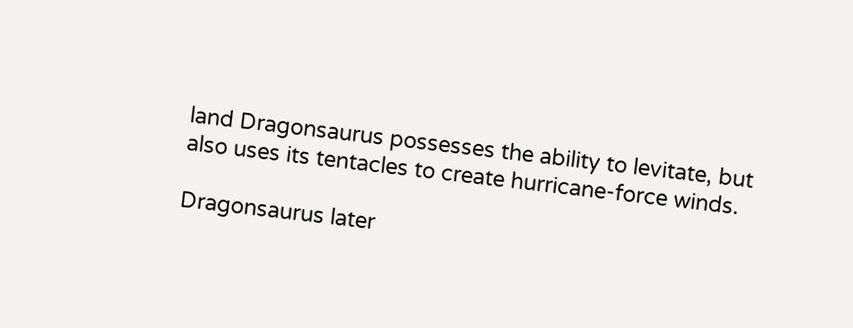land Dragonsaurus possesses the ability to levitate, but also uses its tentacles to create hurricane-force winds.

Dragonsaurus later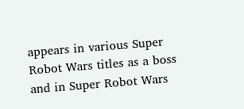appears in various Super Robot Wars titles as a boss and in Super Robot Wars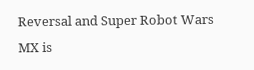Reversal and Super Robot Wars MX is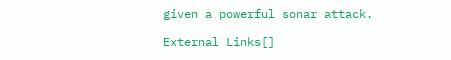given a powerful sonar attack.

External Links[]